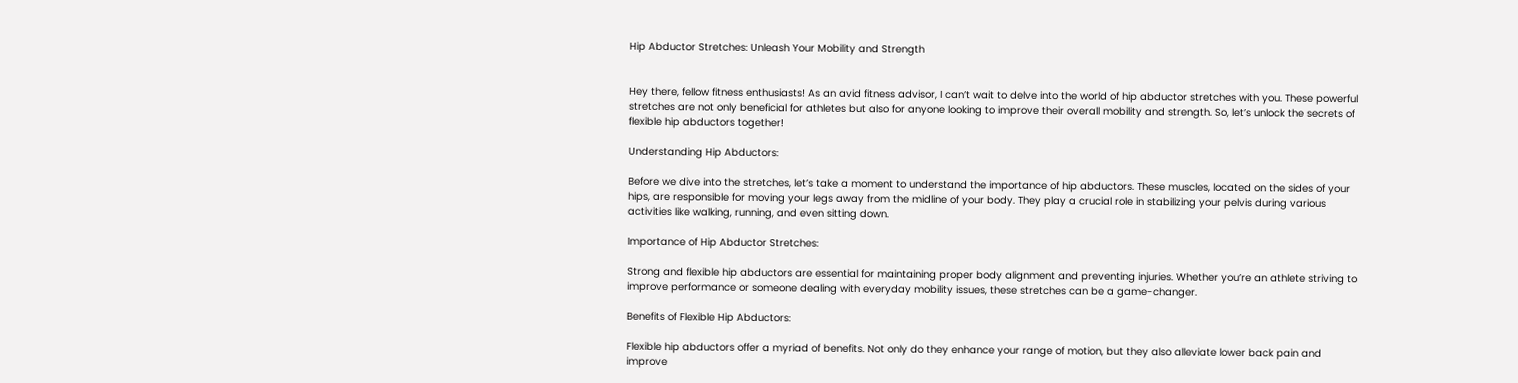Hip Abductor Stretches: Unleash Your Mobility and Strength


Hey there, fellow fitness enthusiasts! As an avid fitness advisor, I can’t wait to delve into the world of hip abductor stretches with you. These powerful stretches are not only beneficial for athletes but also for anyone looking to improve their overall mobility and strength. So, let’s unlock the secrets of flexible hip abductors together!

Understanding Hip Abductors:

Before we dive into the stretches, let’s take a moment to understand the importance of hip abductors. These muscles, located on the sides of your hips, are responsible for moving your legs away from the midline of your body. They play a crucial role in stabilizing your pelvis during various activities like walking, running, and even sitting down.

Importance of Hip Abductor Stretches:

Strong and flexible hip abductors are essential for maintaining proper body alignment and preventing injuries. Whether you’re an athlete striving to improve performance or someone dealing with everyday mobility issues, these stretches can be a game-changer.

Benefits of Flexible Hip Abductors:

Flexible hip abductors offer a myriad of benefits. Not only do they enhance your range of motion, but they also alleviate lower back pain and improve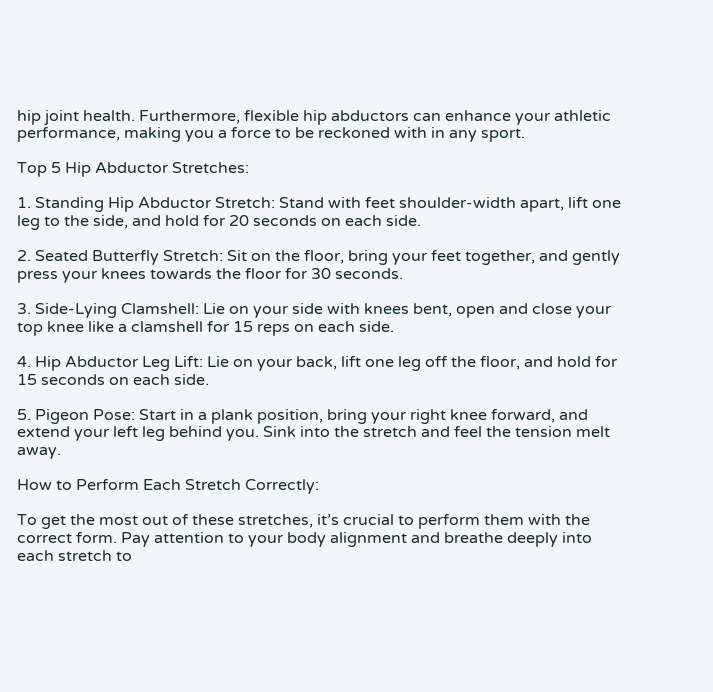hip joint health. Furthermore, flexible hip abductors can enhance your athletic performance, making you a force to be reckoned with in any sport.

Top 5 Hip Abductor Stretches:

1. Standing Hip Abductor Stretch: Stand with feet shoulder-width apart, lift one leg to the side, and hold for 20 seconds on each side.

2. Seated Butterfly Stretch: Sit on the floor, bring your feet together, and gently press your knees towards the floor for 30 seconds.

3. Side-Lying Clamshell: Lie on your side with knees bent, open and close your top knee like a clamshell for 15 reps on each side.

4. Hip Abductor Leg Lift: Lie on your back, lift one leg off the floor, and hold for 15 seconds on each side.

5. Pigeon Pose: Start in a plank position, bring your right knee forward, and extend your left leg behind you. Sink into the stretch and feel the tension melt away.

How to Perform Each Stretch Correctly:

To get the most out of these stretches, it’s crucial to perform them with the correct form. Pay attention to your body alignment and breathe deeply into each stretch to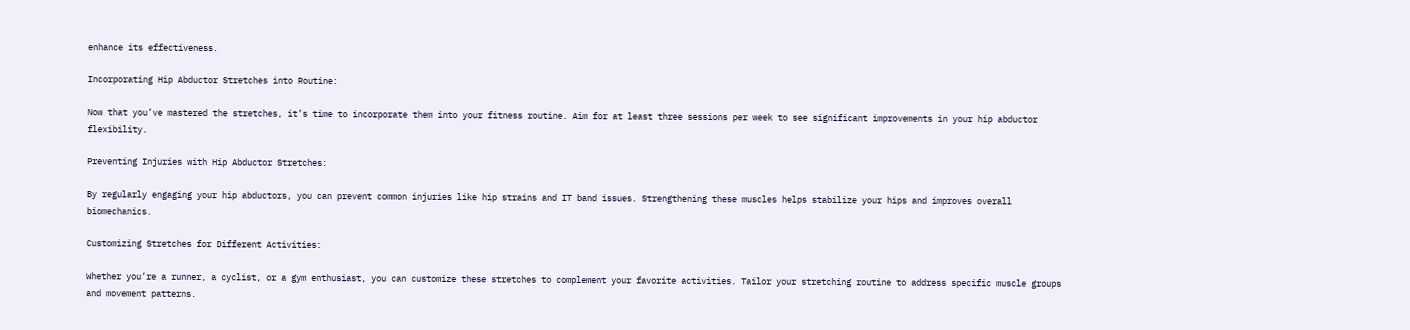enhance its effectiveness.

Incorporating Hip Abductor Stretches into Routine:

Now that you’ve mastered the stretches, it’s time to incorporate them into your fitness routine. Aim for at least three sessions per week to see significant improvements in your hip abductor flexibility.

Preventing Injuries with Hip Abductor Stretches:

By regularly engaging your hip abductors, you can prevent common injuries like hip strains and IT band issues. Strengthening these muscles helps stabilize your hips and improves overall biomechanics.

Customizing Stretches for Different Activities:

Whether you’re a runner, a cyclist, or a gym enthusiast, you can customize these stretches to complement your favorite activities. Tailor your stretching routine to address specific muscle groups and movement patterns.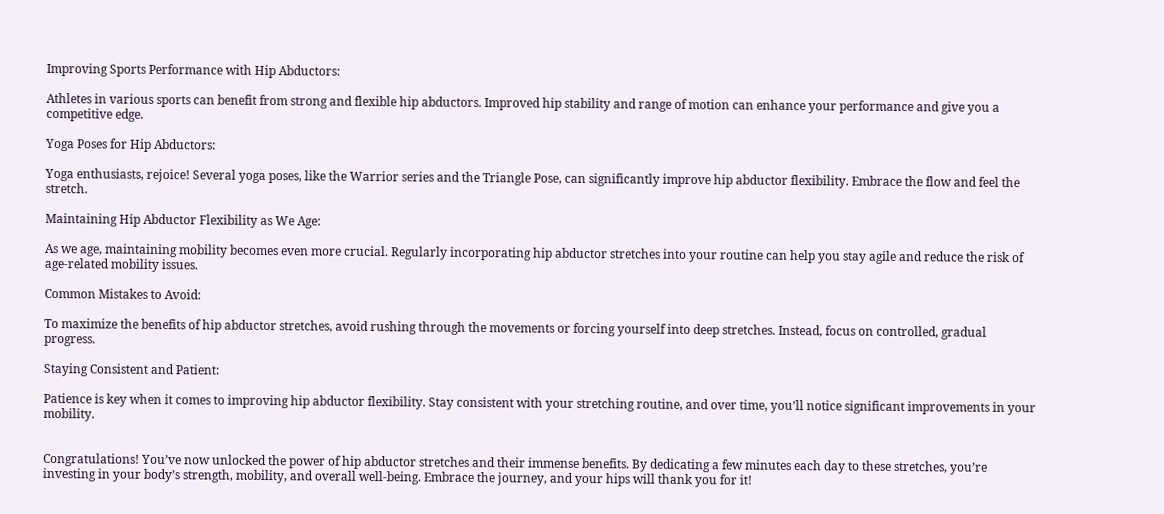Improving Sports Performance with Hip Abductors:

Athletes in various sports can benefit from strong and flexible hip abductors. Improved hip stability and range of motion can enhance your performance and give you a competitive edge.

Yoga Poses for Hip Abductors:

Yoga enthusiasts, rejoice! Several yoga poses, like the Warrior series and the Triangle Pose, can significantly improve hip abductor flexibility. Embrace the flow and feel the stretch.

Maintaining Hip Abductor Flexibility as We Age:

As we age, maintaining mobility becomes even more crucial. Regularly incorporating hip abductor stretches into your routine can help you stay agile and reduce the risk of age-related mobility issues.

Common Mistakes to Avoid:

To maximize the benefits of hip abductor stretches, avoid rushing through the movements or forcing yourself into deep stretches. Instead, focus on controlled, gradual progress.

Staying Consistent and Patient:

Patience is key when it comes to improving hip abductor flexibility. Stay consistent with your stretching routine, and over time, you’ll notice significant improvements in your mobility.


Congratulations! You’ve now unlocked the power of hip abductor stretches and their immense benefits. By dedicating a few minutes each day to these stretches, you’re investing in your body’s strength, mobility, and overall well-being. Embrace the journey, and your hips will thank you for it!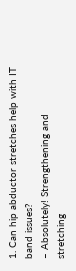1. Can hip abductor stretches help with IT band issues?
– Absolutely! Strengthening and stretching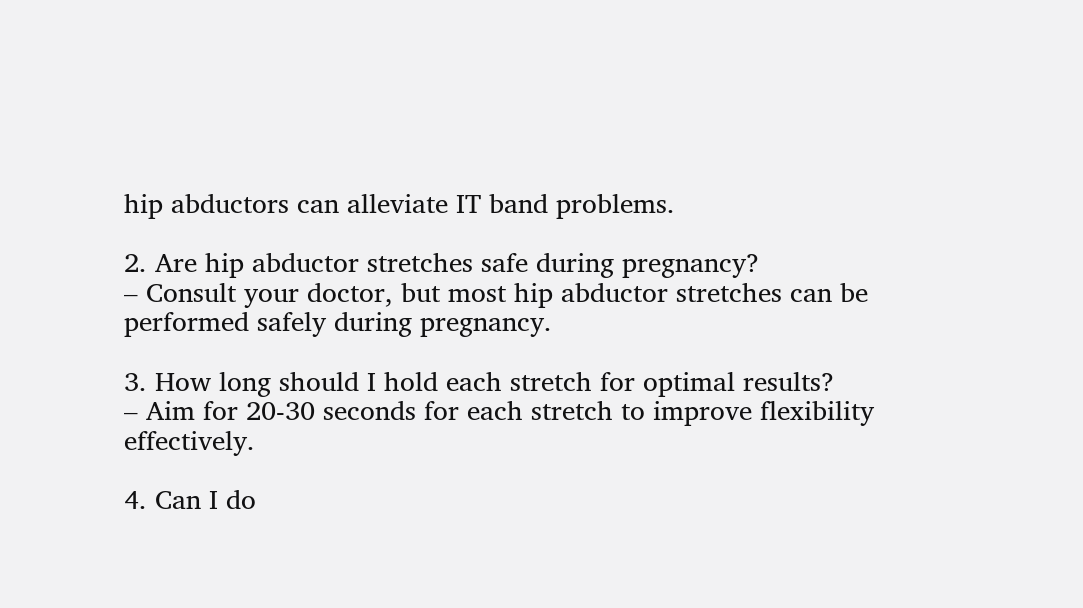hip abductors can alleviate IT band problems.

2. Are hip abductor stretches safe during pregnancy?
– Consult your doctor, but most hip abductor stretches can be performed safely during pregnancy.

3. How long should I hold each stretch for optimal results?
– Aim for 20-30 seconds for each stretch to improve flexibility effectively.

4. Can I do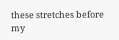these stretches before my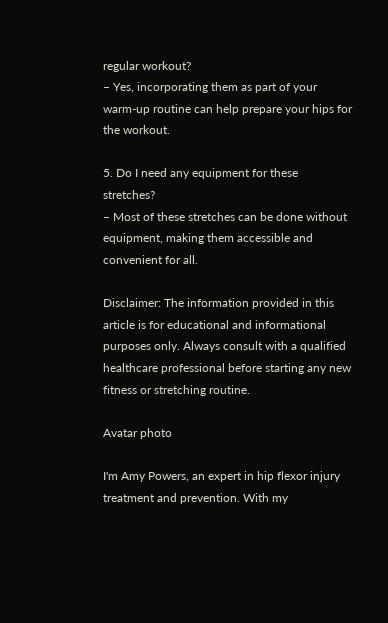regular workout?
– Yes, incorporating them as part of your warm-up routine can help prepare your hips for the workout.

5. Do I need any equipment for these stretches?
– Most of these stretches can be done without equipment, making them accessible and convenient for all.

Disclaimer: The information provided in this article is for educational and informational purposes only. Always consult with a qualified healthcare professional before starting any new fitness or stretching routine.

Avatar photo

I'm Amy Powers, an expert in hip flexor injury treatment and prevention. With my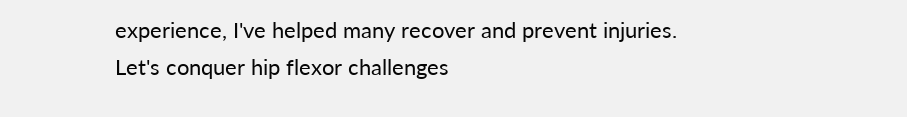experience, I've helped many recover and prevent injuries. Let's conquer hip flexor challenges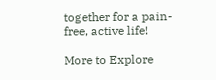together for a pain-free, active life!

More to Explore